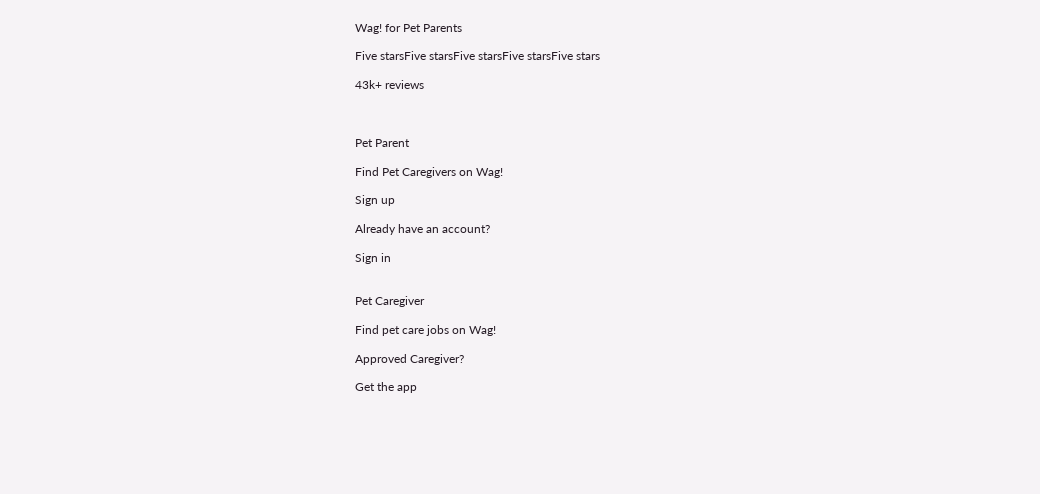Wag! for Pet Parents

Five starsFive starsFive starsFive starsFive stars

43k+ reviews



Pet Parent

Find Pet Caregivers on Wag!

Sign up

Already have an account?

Sign in


Pet Caregiver

Find pet care jobs on Wag!

Approved Caregiver?

Get the app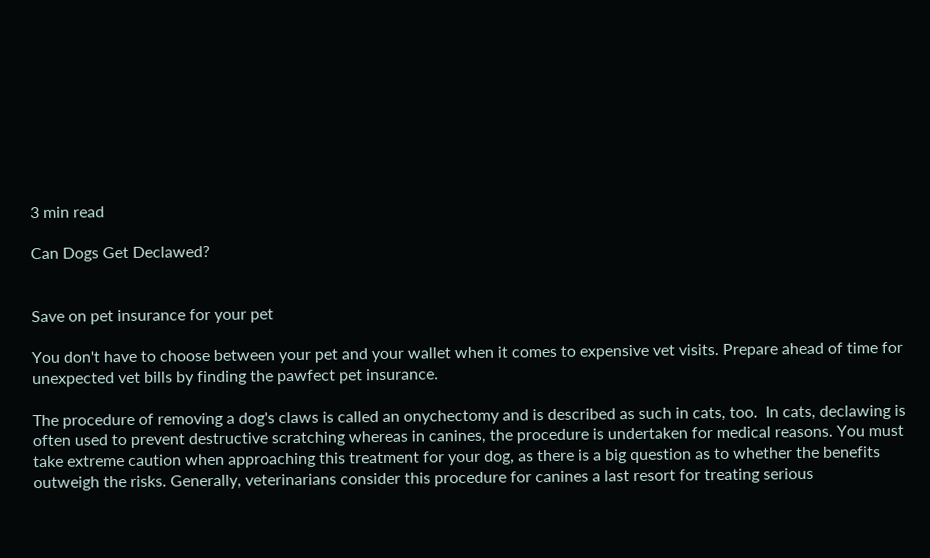3 min read

Can Dogs Get Declawed?


Save on pet insurance for your pet

You don't have to choose between your pet and your wallet when it comes to expensive vet visits. Prepare ahead of time for unexpected vet bills by finding the pawfect pet insurance.

The procedure of removing a dog's claws is called an onychectomy and is described as such in cats, too.  In cats, declawing is often used to prevent destructive scratching whereas in canines, the procedure is undertaken for medical reasons. You must take extreme caution when approaching this treatment for your dog, as there is a big question as to whether the benefits outweigh the risks. Generally, veterinarians consider this procedure for canines a last resort for treating serious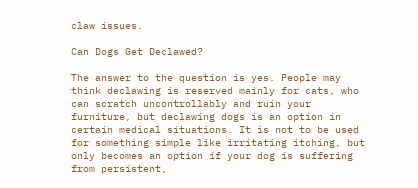claw issues.

Can Dogs Get Declawed?

The answer to the question is yes. People may think declawing is reserved mainly for cats, who can scratch uncontrollably and ruin your furniture, but declawing dogs is an option in certain medical situations. It is not to be used for something simple like irritating itching, but only becomes an option if your dog is suffering from persistent,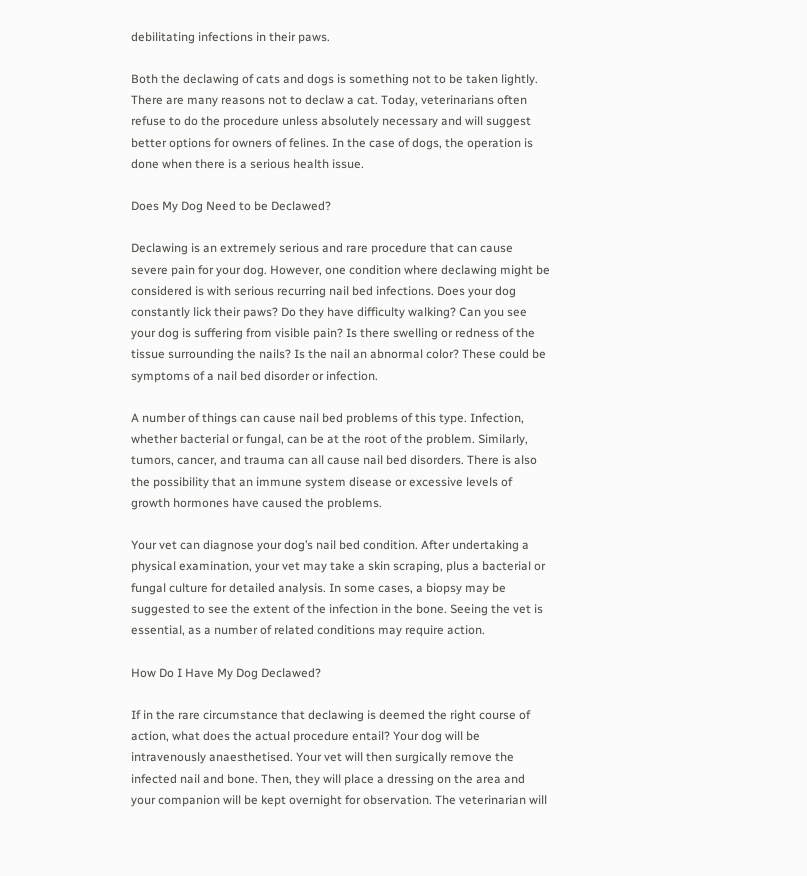debilitating infections in their paws.

Both the declawing of cats and dogs is something not to be taken lightly. There are many reasons not to declaw a cat. Today, veterinarians often refuse to do the procedure unless absolutely necessary and will suggest better options for owners of felines. In the case of dogs, the operation is done when there is a serious health issue.

Does My Dog Need to be Declawed?

Declawing is an extremely serious and rare procedure that can cause severe pain for your dog. However, one condition where declawing might be considered is with serious recurring nail bed infections. Does your dog constantly lick their paws? Do they have difficulty walking? Can you see your dog is suffering from visible pain? Is there swelling or redness of the tissue surrounding the nails? Is the nail an abnormal color? These could be symptoms of a nail bed disorder or infection.

A number of things can cause nail bed problems of this type. Infection, whether bacterial or fungal, can be at the root of the problem. Similarly, tumors, cancer, and trauma can all cause nail bed disorders. There is also the possibility that an immune system disease or excessive levels of growth hormones have caused the problems.

Your vet can diagnose your dog’s nail bed condition. After undertaking a physical examination, your vet may take a skin scraping, plus a bacterial or fungal culture for detailed analysis. In some cases, a biopsy may be suggested to see the extent of the infection in the bone. Seeing the vet is essential, as a number of related conditions may require action.

How Do I Have My Dog Declawed?

If in the rare circumstance that declawing is deemed the right course of action, what does the actual procedure entail? Your dog will be intravenously anaesthetised. Your vet will then surgically remove the infected nail and bone. Then, they will place a dressing on the area and your companion will be kept overnight for observation. The veterinarian will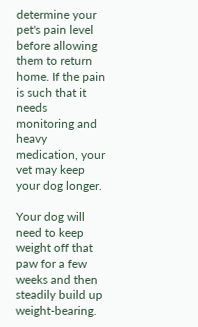determine your pet's pain level before allowing them to return home. If the pain is such that it needs monitoring and heavy medication, your vet may keep your dog longer.

Your dog will need to keep weight off that paw for a few weeks and then steadily build up weight-bearing.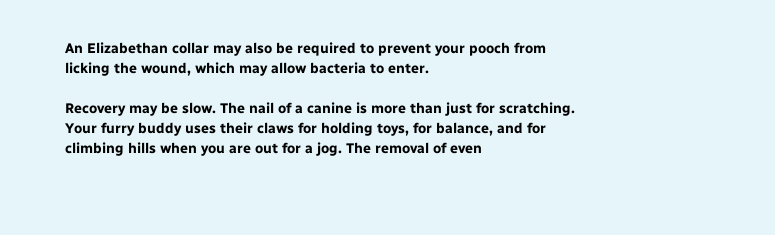An Elizabethan collar may also be required to prevent your pooch from licking the wound, which may allow bacteria to enter.

Recovery may be slow. The nail of a canine is more than just for scratching. Your furry buddy uses their claws for holding toys, for balance, and for climbing hills when you are out for a jog. The removal of even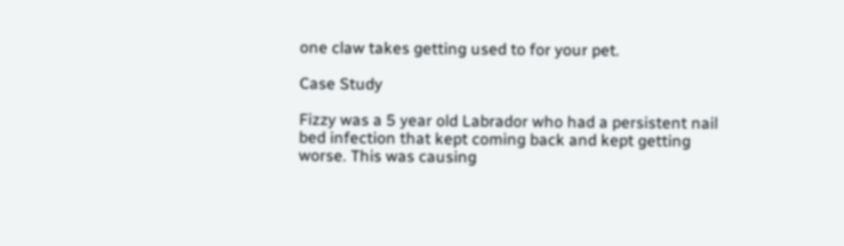one claw takes getting used to for your pet.

Case Study

Fizzy was a 5 year old Labrador who had a persistent nail bed infection that kept coming back and kept getting worse. This was causing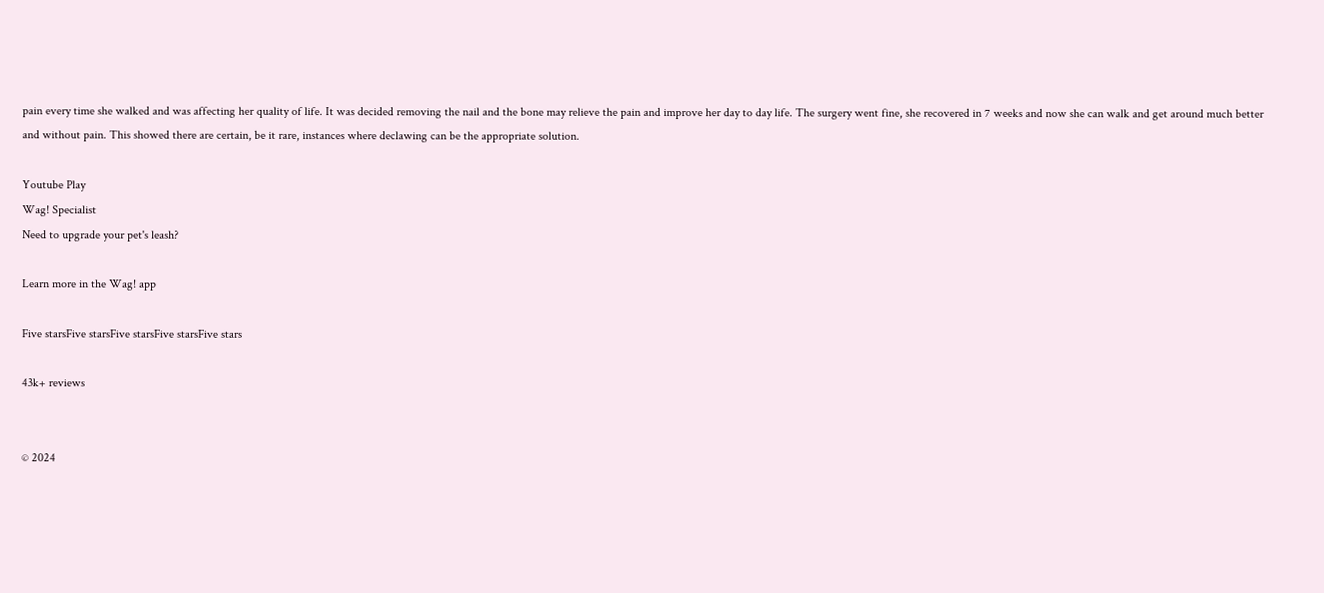pain every time she walked and was affecting her quality of life. It was decided removing the nail and the bone may relieve the pain and improve her day to day life. The surgery went fine, she recovered in 7 weeks and now she can walk and get around much better and without pain. This showed there are certain, be it rare, instances where declawing can be the appropriate solution.

Youtube Play
Wag! Specialist
Need to upgrade your pet's leash?

Learn more in the Wag! app

Five starsFive starsFive starsFive starsFive stars

43k+ reviews


© 2024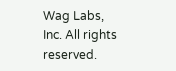Wag Labs, Inc. All rights reserved.